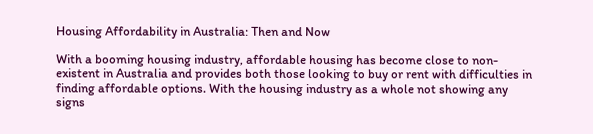Housing Affordability in Australia: Then and Now

With a booming housing industry, affordable housing has become close to non-existent in Australia and provides both those looking to buy or rent with difficulties in finding affordable options. With the housing industry as a whole not showing any signs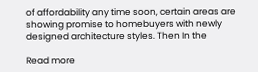of affordability any time soon, certain areas are showing promise to homebuyers with newly designed architecture styles. Then In the

Read more